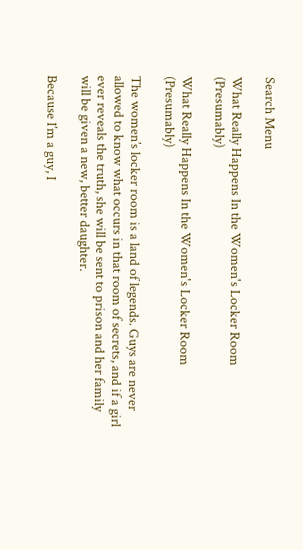Search Menu

What Really Happens In the Women's Locker Room (Presumably)

What Really Happens In the Women's Locker Room (Presumably)

The women’s locker room is a land of legends. Guys are never allowed to know what occurs in that room of secrets, and if a girl ever reveals the truth, she will be sent to prison and her family will be given a new, better daughter.

Because I’m a guy, I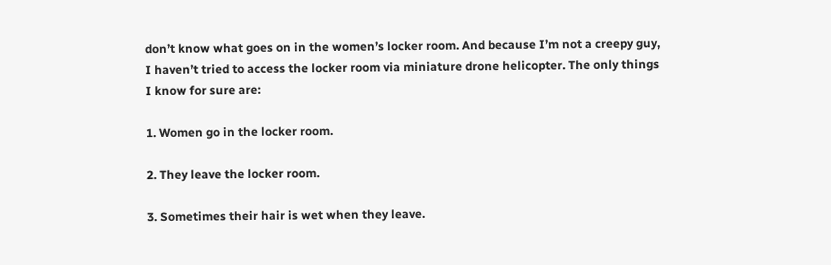don’t know what goes on in the women’s locker room. And because I’m not a creepy guy, I haven’t tried to access the locker room via miniature drone helicopter. The only things I know for sure are:

1. Women go in the locker room.

2. They leave the locker room.

3. Sometimes their hair is wet when they leave.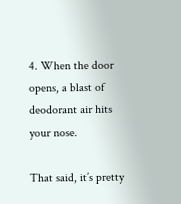4. When the door opens, a blast of deodorant air hits your nose.

That said, it’s pretty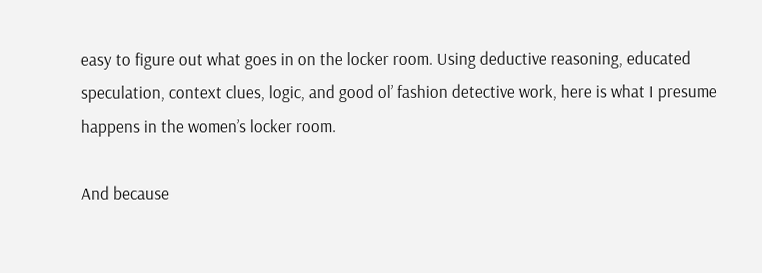easy to figure out what goes in on the locker room. Using deductive reasoning, educated speculation, context clues, logic, and good ol’ fashion detective work, here is what I presume happens in the women’s locker room.

And because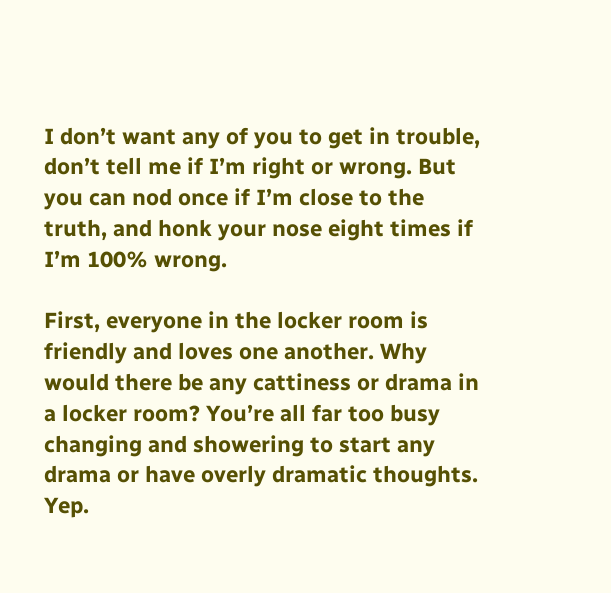I don’t want any of you to get in trouble, don’t tell me if I’m right or wrong. But you can nod once if I’m close to the truth, and honk your nose eight times if I’m 100% wrong.

First, everyone in the locker room is friendly and loves one another. Why would there be any cattiness or drama in a locker room? You’re all far too busy changing and showering to start any drama or have overly dramatic thoughts. Yep.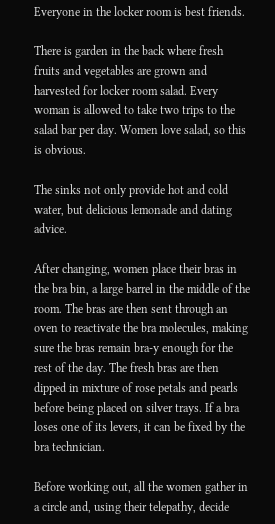Everyone in the locker room is best friends.

There is garden in the back where fresh fruits and vegetables are grown and harvested for locker room salad. Every woman is allowed to take two trips to the salad bar per day. Women love salad, so this is obvious.

The sinks not only provide hot and cold water, but delicious lemonade and dating advice.

After changing, women place their bras in the bra bin, a large barrel in the middle of the room. The bras are then sent through an oven to reactivate the bra molecules, making sure the bras remain bra-y enough for the rest of the day. The fresh bras are then dipped in mixture of rose petals and pearls before being placed on silver trays. If a bra loses one of its levers, it can be fixed by the bra technician.

Before working out, all the women gather in a circle and, using their telepathy, decide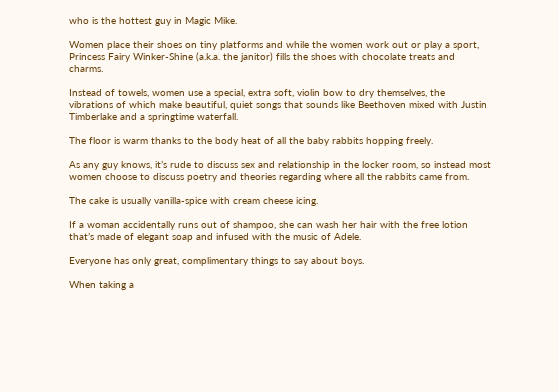who is the hottest guy in Magic Mike.

Women place their shoes on tiny platforms and while the women work out or play a sport, Princess Fairy Winker-Shine (a.k.a. the janitor) fills the shoes with chocolate treats and charms.

Instead of towels, women use a special, extra soft, violin bow to dry themselves, the vibrations of which make beautiful, quiet songs that sounds like Beethoven mixed with Justin Timberlake and a springtime waterfall.

The floor is warm thanks to the body heat of all the baby rabbits hopping freely.

As any guy knows, it’s rude to discuss sex and relationship in the locker room, so instead most women choose to discuss poetry and theories regarding where all the rabbits came from.

The cake is usually vanilla-spice with cream cheese icing.

If a woman accidentally runs out of shampoo, she can wash her hair with the free lotion that’s made of elegant soap and infused with the music of Adele.

Everyone has only great, complimentary things to say about boys.

When taking a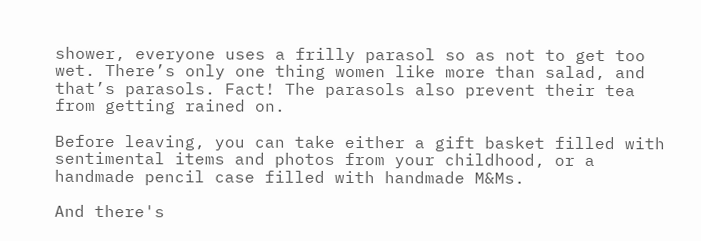shower, everyone uses a frilly parasol so as not to get too wet. There’s only one thing women like more than salad, and that’s parasols. Fact! The parasols also prevent their tea from getting rained on.

Before leaving, you can take either a gift basket filled with sentimental items and photos from your childhood, or a handmade pencil case filled with handmade M&Ms.

And there's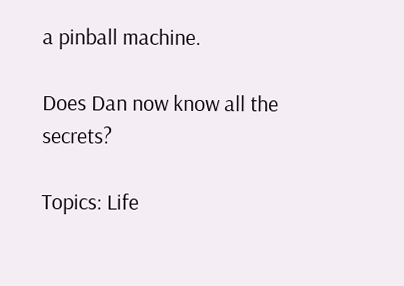a pinball machine.

Does Dan now know all the secrets?

Topics: Life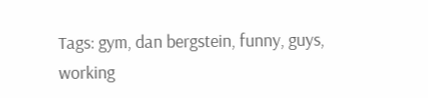Tags: gym, dan bergstein, funny, guys, working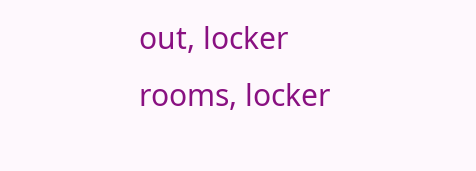out, locker rooms, locker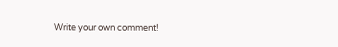Write your own comment!